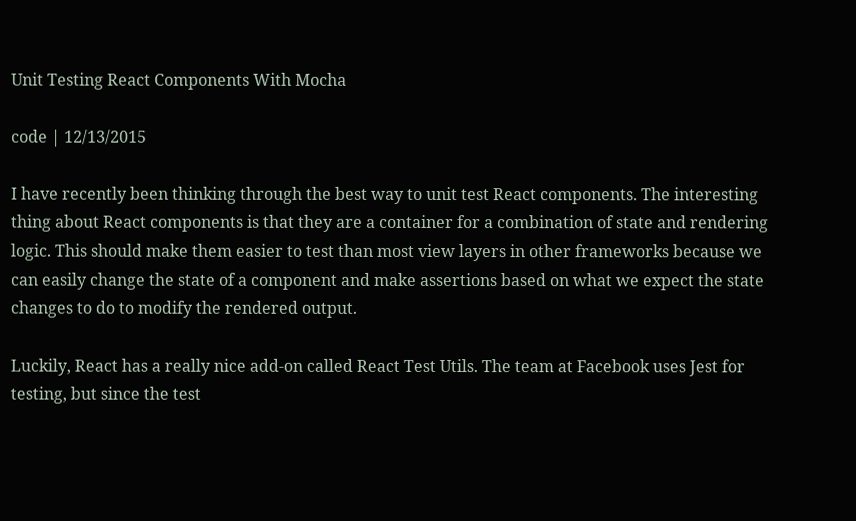Unit Testing React Components With Mocha

code | 12/13/2015

I have recently been thinking through the best way to unit test React components. The interesting thing about React components is that they are a container for a combination of state and rendering logic. This should make them easier to test than most view layers in other frameworks because we can easily change the state of a component and make assertions based on what we expect the state changes to do to modify the rendered output.

Luckily, React has a really nice add-on called React Test Utils. The team at Facebook uses Jest for testing, but since the test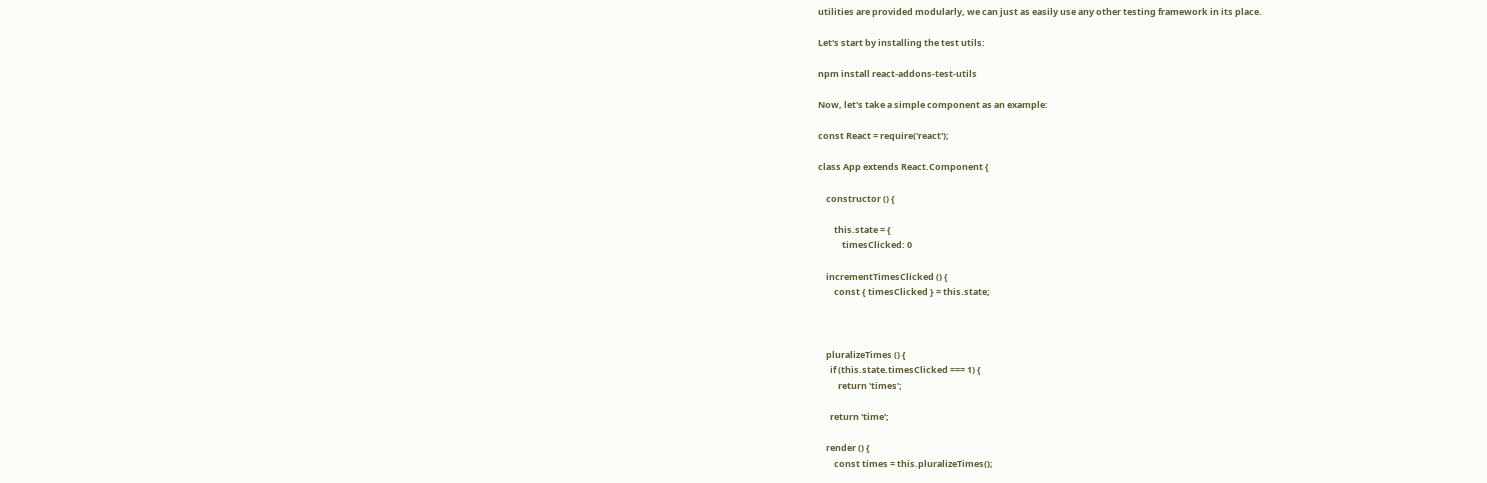utilities are provided modularly, we can just as easily use any other testing framework in its place.

Let's start by installing the test utils:

npm install react-addons-test-utils

Now, let's take a simple component as an example:

const React = require('react');

class App extends React.Component {

    constructor () {

        this.state = {
            timesClicked: 0

    incrementTimesClicked () {
        const { timesClicked } = this.state;



    pluralizeTimes () {
      if (this.state.timesClicked === 1) {
          return 'times';

      return 'time';

    render () {
        const times = this.pluralizeTimes();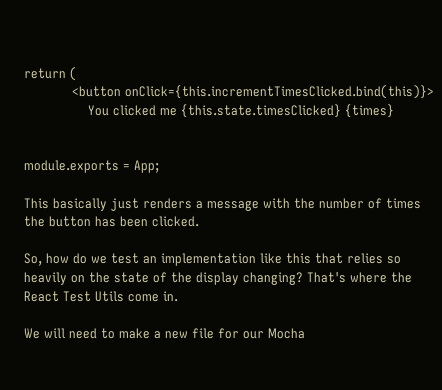return (
            <button onClick={this.incrementTimesClicked.bind(this)}>
                You clicked me {this.state.timesClicked} {times}


module.exports = App;

This basically just renders a message with the number of times the button has been clicked.

So, how do we test an implementation like this that relies so heavily on the state of the display changing? That's where the React Test Utils come in.

We will need to make a new file for our Mocha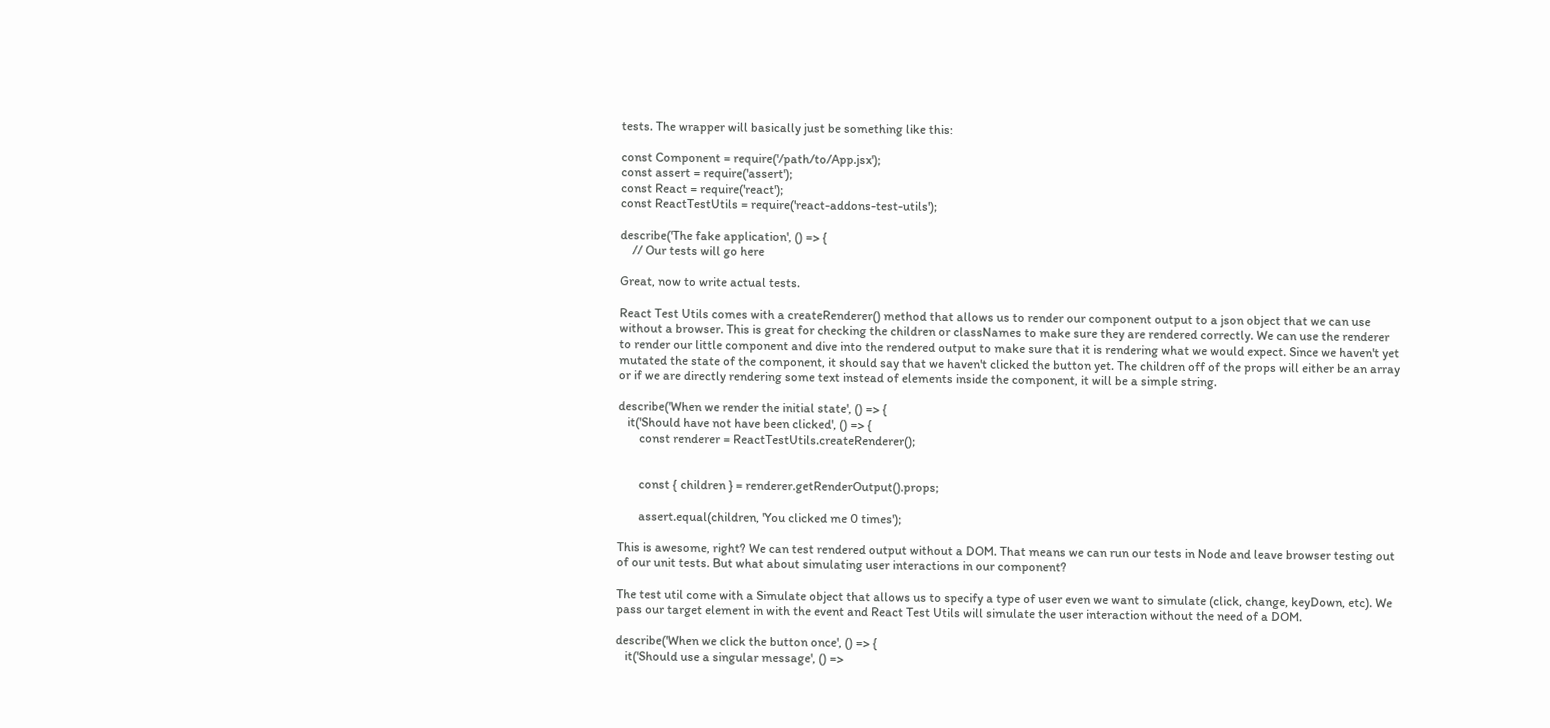tests. The wrapper will basically just be something like this:

const Component = require('/path/to/App.jsx');
const assert = require('assert');
const React = require('react');
const ReactTestUtils = require('react-addons-test-utils');

describe('The fake application', () => {
    // Our tests will go here

Great, now to write actual tests.

React Test Utils comes with a createRenderer() method that allows us to render our component output to a json object that we can use without a browser. This is great for checking the children or classNames to make sure they are rendered correctly. We can use the renderer to render our little component and dive into the rendered output to make sure that it is rendering what we would expect. Since we haven't yet mutated the state of the component, it should say that we haven't clicked the button yet. The children off of the props will either be an array or if we are directly rendering some text instead of elements inside the component, it will be a simple string.

describe('When we render the initial state', () => {
   it('Should have not have been clicked', () => {
       const renderer = ReactTestUtils.createRenderer();


       const { children } = renderer.getRenderOutput().props;

       assert.equal(children, 'You clicked me 0 times');

This is awesome, right? We can test rendered output without a DOM. That means we can run our tests in Node and leave browser testing out of our unit tests. But what about simulating user interactions in our component?

The test util come with a Simulate object that allows us to specify a type of user even we want to simulate (click, change, keyDown, etc). We pass our target element in with the event and React Test Utils will simulate the user interaction without the need of a DOM.

describe('When we click the button once', () => {
   it('Should use a singular message', () =>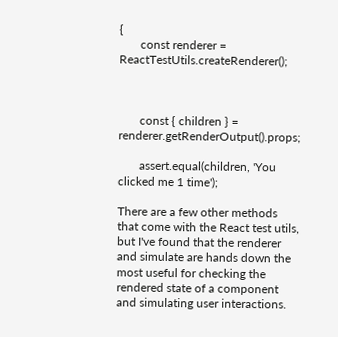{
       const renderer = ReactTestUtils.createRenderer();



       const { children } = renderer.getRenderOutput().props;

       assert.equal(children, 'You clicked me 1 time');

There are a few other methods that come with the React test utils, but I've found that the renderer and simulate are hands down the most useful for checking the rendered state of a component and simulating user interactions.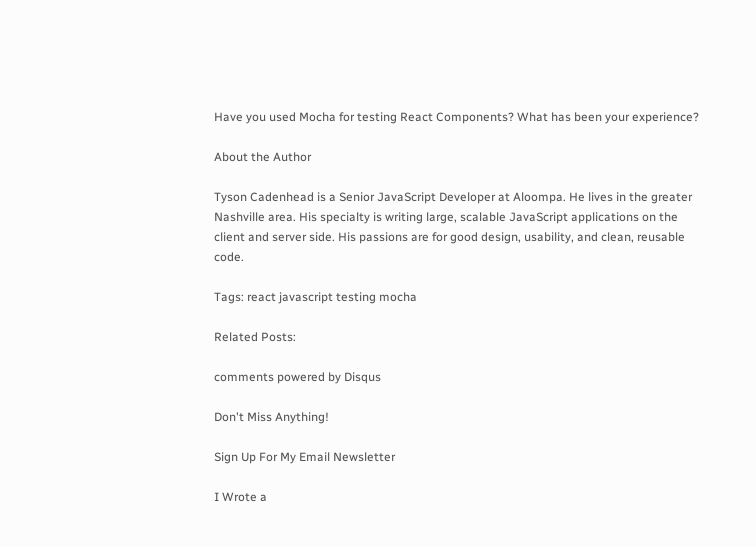Have you used Mocha for testing React Components? What has been your experience?

About the Author

Tyson Cadenhead is a Senior JavaScript Developer at Aloompa. He lives in the greater Nashville area. His specialty is writing large, scalable JavaScript applications on the client and server side. His passions are for good design, usability, and clean, reusable code.

Tags: react javascript testing mocha

Related Posts:

comments powered by Disqus

Don't Miss Anything!

Sign Up For My Email Newsletter

I Wrote a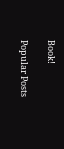Book!

Popular Posts